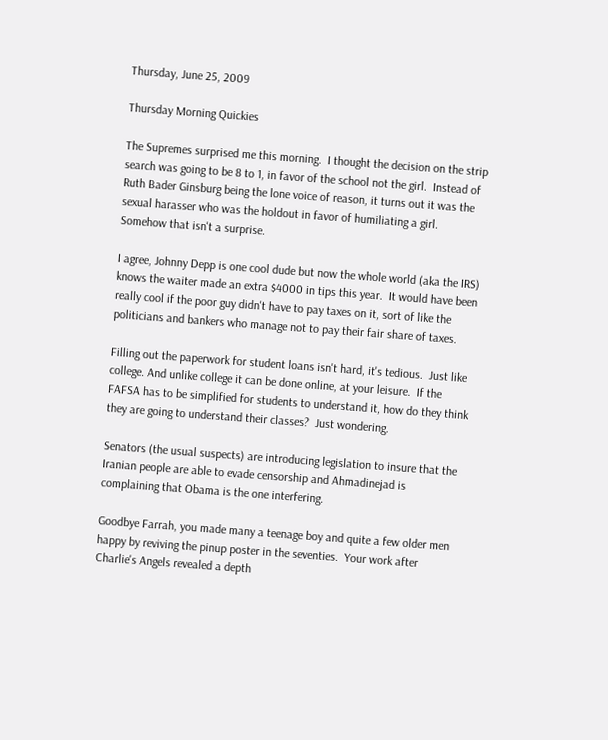Thursday, June 25, 2009

Thursday Morning Quickies

The Supremes surprised me this morning.  I thought the decision on the strip search was going to be 8 to 1, in favor of the school not the girl.  Instead of Ruth Bader Ginsburg being the lone voice of reason, it turns out it was the sexual harasser who was the holdout in favor of humiliating a girl.  Somehow that isn't a surprise.

I agree, Johnny Depp is one cool dude but now the whole world (aka the IRS) knows the waiter made an extra $4000 in tips this year.  It would have been really cool if the poor guy didn't have to pay taxes on it, sort of like the politicians and bankers who manage not to pay their fair share of taxes.

Filling out the paperwork for student loans isn't hard, it's tedious.  Just like college. And unlike college it can be done online, at your leisure.  If the FAFSA has to be simplified for students to understand it, how do they think they are going to understand their classes?  Just wondering.

Senators (the usual suspects) are introducing legislation to insure that the Iranian people are able to evade censorship and Ahmadinejad is complaining that Obama is the one interfering.

Goodbye Farrah, you made many a teenage boy and quite a few older men happy by reviving the pinup poster in the seventies.  Your work after Charlie's Angels revealed a depth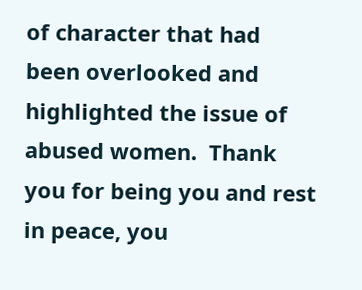of character that had been overlooked and highlighted the issue of abused women.  Thank you for being you and rest in peace, you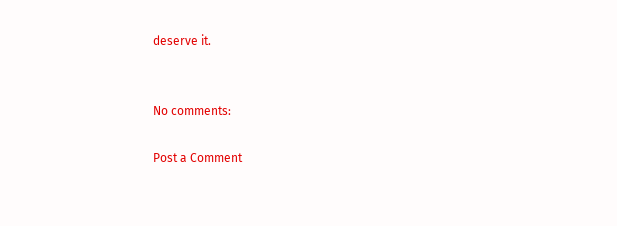deserve it.


No comments:

Post a Comment